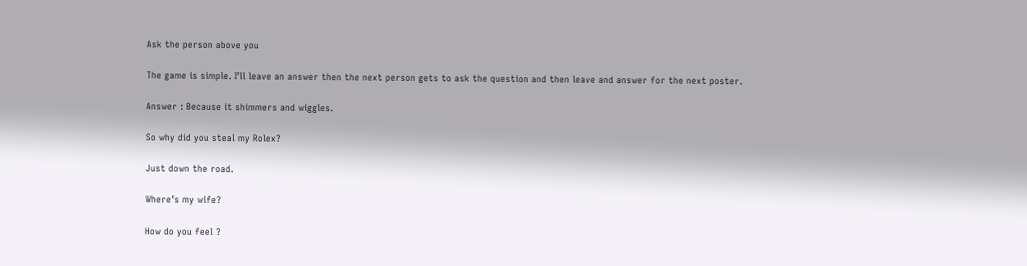Ask the person above you

The game is simple. I’ll leave an answer then the next person gets to ask the question and then leave and answer for the next poster.

Answer : Because it shimmers and wiggles.

So why did you steal my Rolex?

Just down the road.

Where’s my wife?

How do you feel ?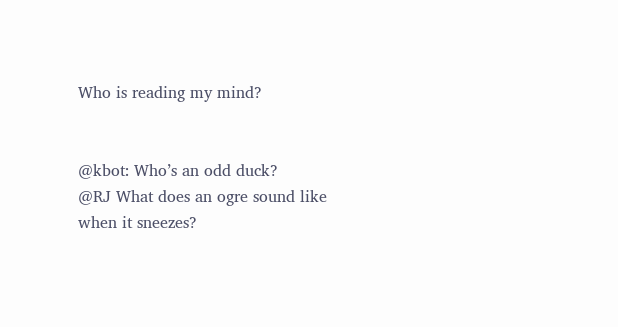Who is reading my mind?


@kbot: Who’s an odd duck?
@RJ What does an ogre sound like when it sneezes?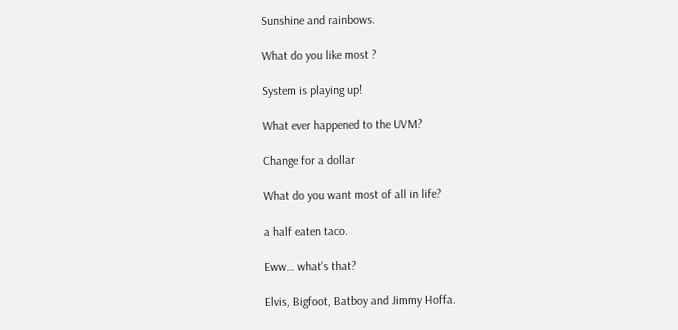Sunshine and rainbows.

What do you like most ?

System is playing up!

What ever happened to the UVM?

Change for a dollar

What do you want most of all in life?

a half eaten taco.

Eww… what’s that?

Elvis, Bigfoot, Batboy and Jimmy Hoffa.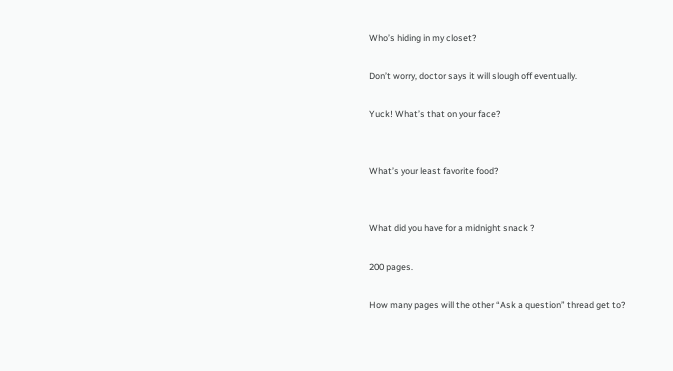Who’s hiding in my closet?

Don’t worry, doctor says it will slough off eventually.

Yuck! What’s that on your face?


What’s your least favorite food?


What did you have for a midnight snack ?

200 pages.

How many pages will the other “Ask a question” thread get to?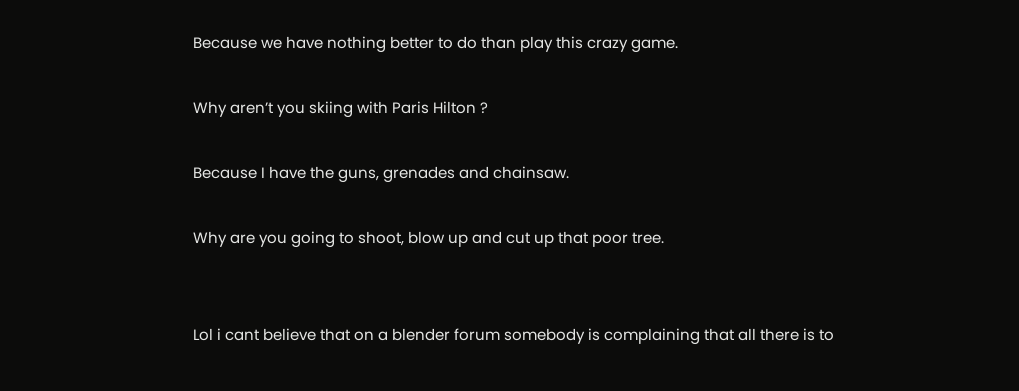Because we have nothing better to do than play this crazy game.

Why aren’t you skiing with Paris Hilton ?

Because I have the guns, grenades and chainsaw.

Why are you going to shoot, blow up and cut up that poor tree.


Lol i cant believe that on a blender forum somebody is complaining that all there is to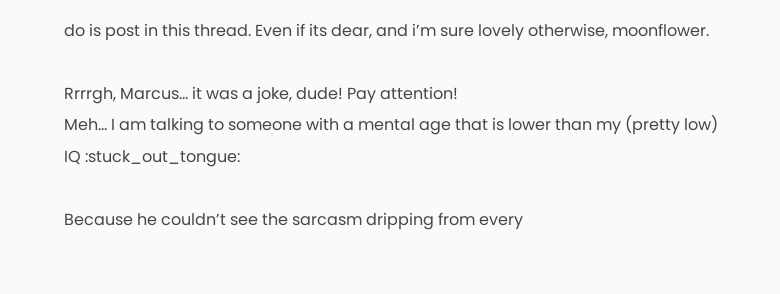do is post in this thread. Even if its dear, and i’m sure lovely otherwise, moonflower.

Rrrrgh, Marcus… it was a joke, dude! Pay attention!
Meh… I am talking to someone with a mental age that is lower than my (pretty low) IQ :stuck_out_tongue:

Because he couldn’t see the sarcasm dripping from every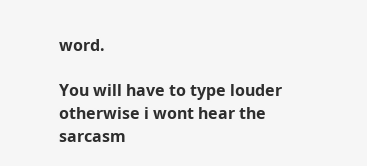word.

You will have to type louder otherwise i wont hear the sarcasm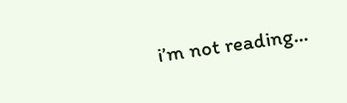i’m not reading…